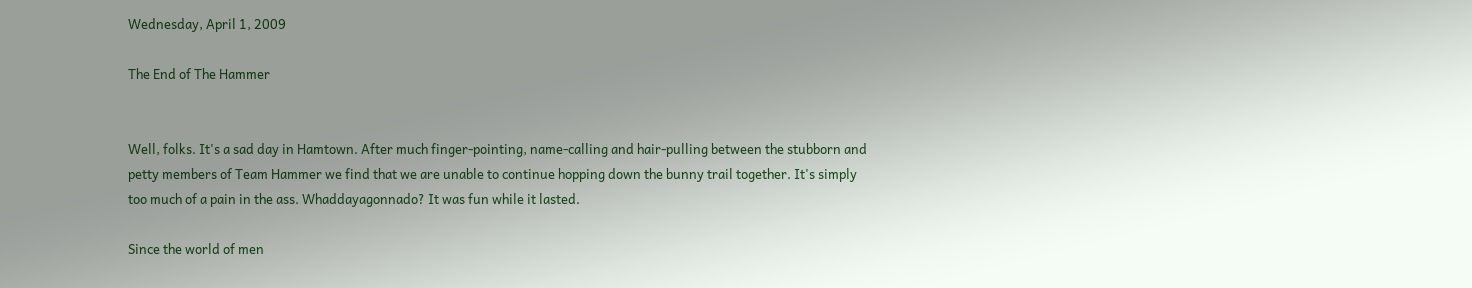Wednesday, April 1, 2009

The End of The Hammer


Well, folks. It's a sad day in Hamtown. After much finger-pointing, name-calling and hair-pulling between the stubborn and petty members of Team Hammer we find that we are unable to continue hopping down the bunny trail together. It's simply too much of a pain in the ass. Whaddayagonnado? It was fun while it lasted.

Since the world of men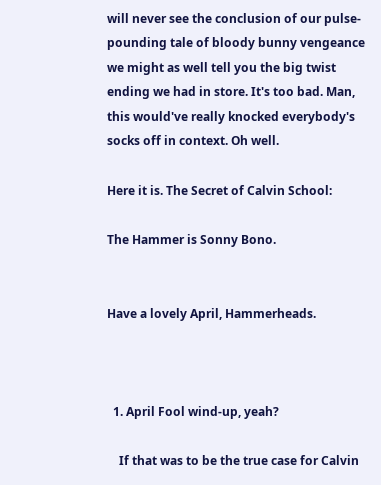will never see the conclusion of our pulse-pounding tale of bloody bunny vengeance we might as well tell you the big twist ending we had in store. It's too bad. Man, this would've really knocked everybody's socks off in context. Oh well.

Here it is. The Secret of Calvin School:

The Hammer is Sonny Bono.


Have a lovely April, Hammerheads.



  1. April Fool wind-up, yeah?

    If that was to be the true case for Calvin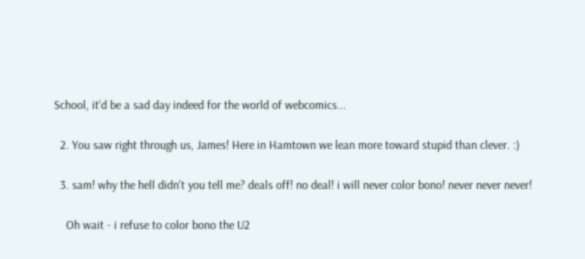School, it'd be a sad day indeed for the world of webcomics...

  2. You saw right through us, James! Here in Hamtown we lean more toward stupid than clever. :)

  3. sam! why the hell didn't you tell me? deals off! no deal! i will never color bono! never never never!

    Oh wait - i refuse to color bono the U2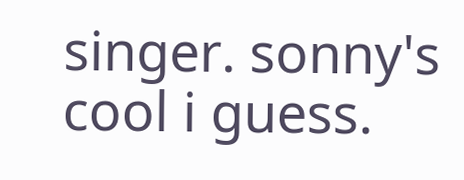singer. sonny's cool i guess.